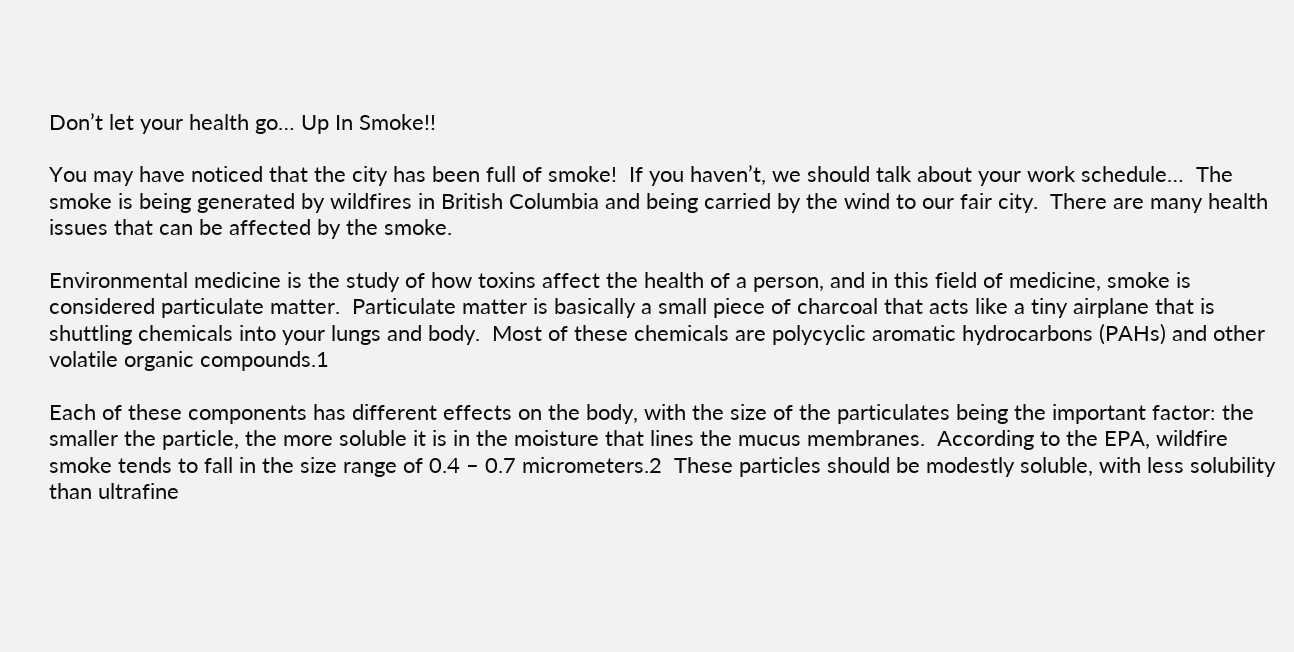Don’t let your health go… Up In Smoke!!

You may have noticed that the city has been full of smoke!  If you haven’t, we should talk about your work schedule…  The smoke is being generated by wildfires in British Columbia and being carried by the wind to our fair city.  There are many health issues that can be affected by the smoke.

Environmental medicine is the study of how toxins affect the health of a person, and in this field of medicine, smoke is considered particulate matter.  Particulate matter is basically a small piece of charcoal that acts like a tiny airplane that is shuttling chemicals into your lungs and body.  Most of these chemicals are polycyclic aromatic hydrocarbons (PAHs) and other volatile organic compounds.1

Each of these components has different effects on the body, with the size of the particulates being the important factor: the smaller the particle, the more soluble it is in the moisture that lines the mucus membranes.  According to the EPA, wildfire smoke tends to fall in the size range of 0.4 – 0.7 micrometers.2  These particles should be modestly soluble, with less solubility than ultrafine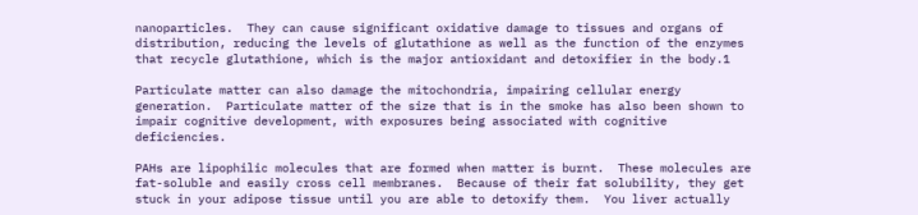nanoparticles.  They can cause significant oxidative damage to tissues and organs of distribution, reducing the levels of glutathione as well as the function of the enzymes that recycle glutathione, which is the major antioxidant and detoxifier in the body.1

Particulate matter can also damage the mitochondria, impairing cellular energy generation.  Particulate matter of the size that is in the smoke has also been shown to impair cognitive development, with exposures being associated with cognitive deficiencies.

PAHs are lipophilic molecules that are formed when matter is burnt.  These molecules are fat-soluble and easily cross cell membranes.  Because of their fat solubility, they get stuck in your adipose tissue until you are able to detoxify them.  You liver actually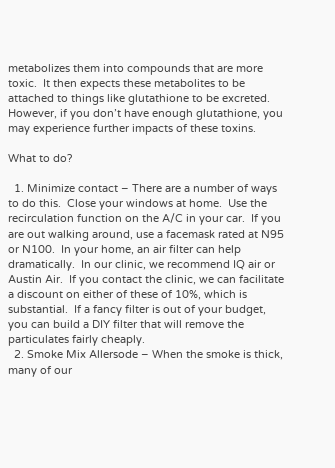metabolizes them into compounds that are more toxic.  It then expects these metabolites to be attached to things like glutathione to be excreted.  However, if you don’t have enough glutathione, you may experience further impacts of these toxins.

What to do?

  1. Minimize contact – There are a number of ways to do this.  Close your windows at home.  Use the recirculation function on the A/C in your car.  If you are out walking around, use a facemask rated at N95 or N100.  In your home, an air filter can help dramatically.  In our clinic, we recommend IQ air or Austin Air.  If you contact the clinic, we can facilitate a discount on either of these of 10%, which is substantial.  If a fancy filter is out of your budget, you can build a DIY filter that will remove the particulates fairly cheaply.
  2. Smoke Mix Allersode – When the smoke is thick, many of our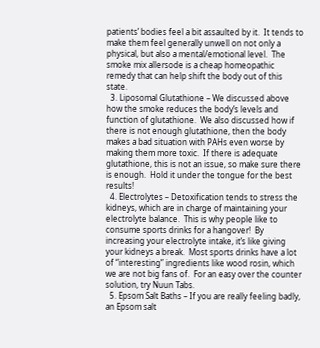patients’ bodies feel a bit assaulted by it.  It tends to make them feel generally unwell on not only a physical, but also a mental/emotional level.  The smoke mix allersode is a cheap homeopathic remedy that can help shift the body out of this state.
  3. Liposomal Glutathione – We discussed above how the smoke reduces the body’s levels and function of glutathione.  We also discussed how if there is not enough glutathione, then the body makes a bad situation with PAHs even worse by making them more toxic.  If there is adequate glutathione, this is not an issue, so make sure there is enough.  Hold it under the tongue for the best results!
  4. Electrolytes – Detoxification tends to stress the kidneys, which are in charge of maintaining your electrolyte balance.  This is why people like to consume sports drinks for a hangover!  By increasing your electrolyte intake, it’s like giving your kidneys a break.  Most sports drinks have a lot of “interesting” ingredients like wood rosin, which we are not big fans of.  For an easy over the counter solution, try Nuun Tabs.
  5. Epsom Salt Baths – If you are really feeling badly, an Epsom salt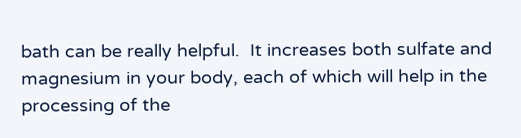bath can be really helpful.  It increases both sulfate and magnesium in your body, each of which will help in the processing of the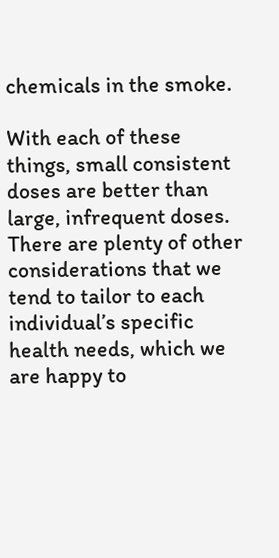chemicals in the smoke.

With each of these things, small consistent doses are better than large, infrequent doses.  There are plenty of other considerations that we tend to tailor to each individual’s specific health needs, which we are happy to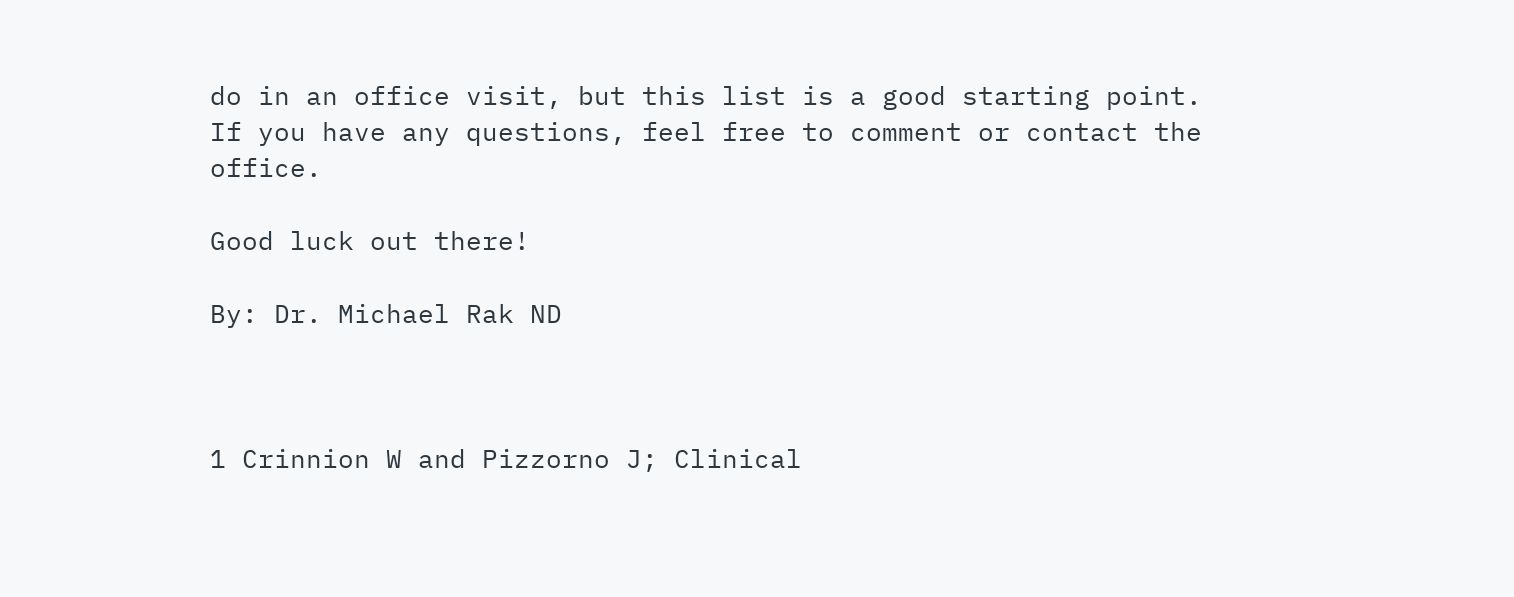do in an office visit, but this list is a good starting point.  If you have any questions, feel free to comment or contact the office.

Good luck out there!

By: Dr. Michael Rak ND



1 Crinnion W and Pizzorno J; Clinical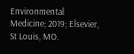Environmental Medicine; 2019; Elsevier, St Louis, MO.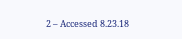2 – Accessed 8.23.18